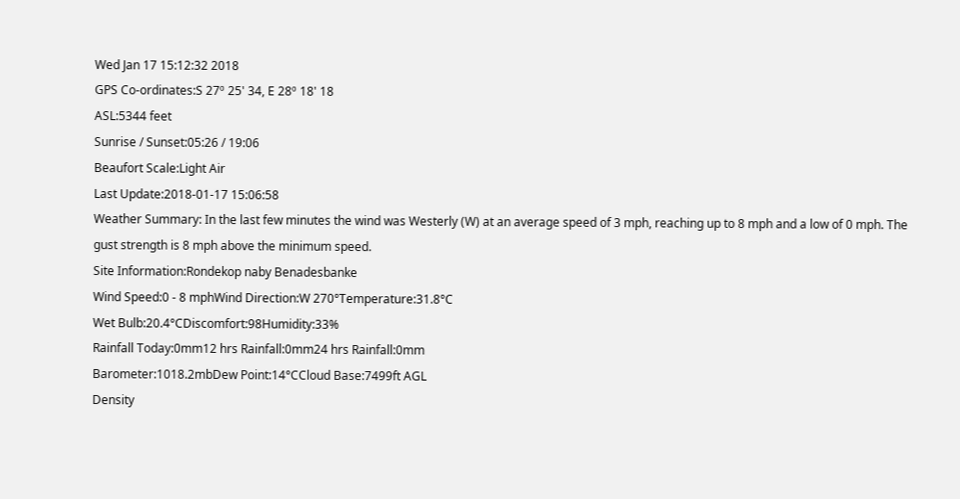Wed Jan 17 15:12:32 2018
GPS Co-ordinates:S 27º 25' 34, E 28º 18' 18
ASL:5344 feet
Sunrise / Sunset:05:26 / 19:06
Beaufort Scale:Light Air
Last Update:2018-01-17 15:06:58
Weather Summary: In the last few minutes the wind was Westerly (W) at an average speed of 3 mph, reaching up to 8 mph and a low of 0 mph. The gust strength is 8 mph above the minimum speed.
Site Information:Rondekop naby Benadesbanke
Wind Speed:0 - 8 mphWind Direction:W 270°Temperature:31.8°C
Wet Bulb:20.4°CDiscomfort:98Humidity:33%
Rainfall Today:0mm12 hrs Rainfall:0mm24 hrs Rainfall:0mm
Barometer:1018.2mbDew Point:14°CCloud Base:7499ft AGL
Density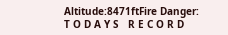Altitude:8471ftFire Danger:
T O D A Y S   R E C O R D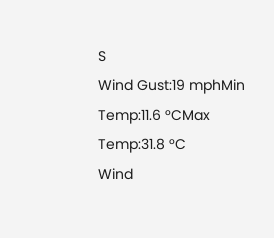S
Wind Gust:19 mphMin Temp:11.6 °CMax Temp:31.8 °C
Wind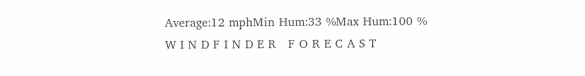Average:12 mphMin Hum:33 %Max Hum:100 %
W I N D F I N D E R   F O R E C A S T